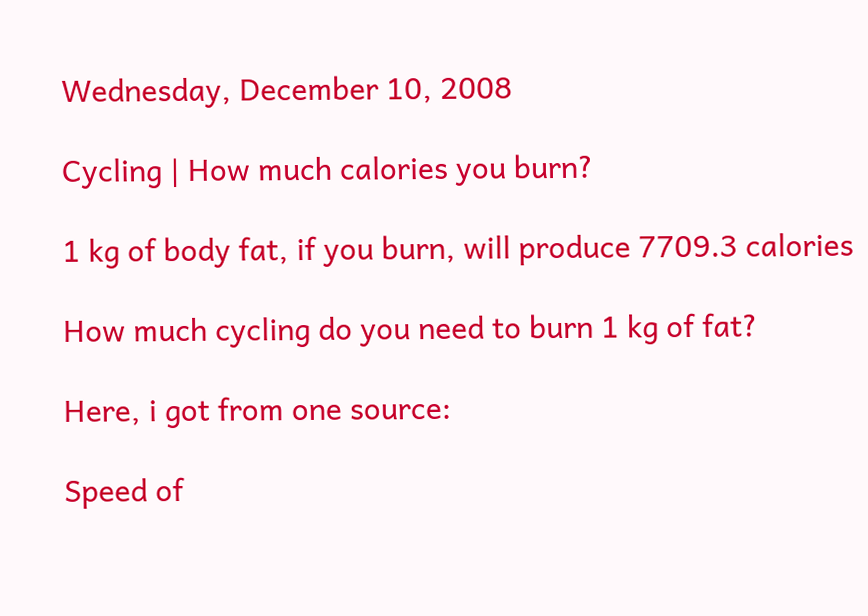Wednesday, December 10, 2008

Cycling | How much calories you burn?

1 kg of body fat, if you burn, will produce 7709.3 calories

How much cycling do you need to burn 1 kg of fat?

Here, i got from one source:

Speed of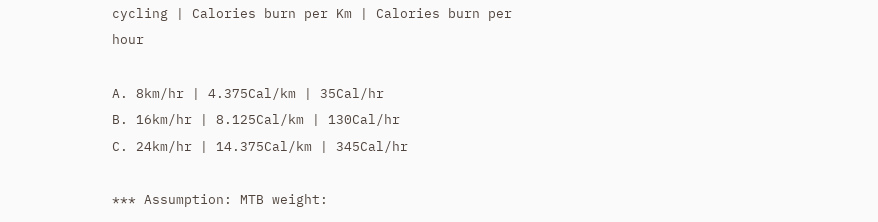cycling | Calories burn per Km | Calories burn per hour

A. 8km/hr | 4.375Cal/km | 35Cal/hr
B. 16km/hr | 8.125Cal/km | 130Cal/hr
C. 24km/hr | 14.375Cal/km | 345Cal/hr

*** Assumption: MTB weight: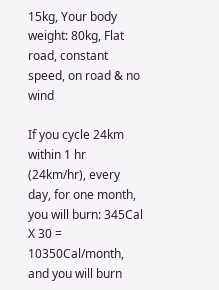15kg, Your body weight: 80kg, Flat road, constant speed, on road & no wind

If you cycle 24km within 1 hr (24km/hr), every day, for one month, you will burn: 345Cal X 30 = 10350Cal/month, and you will burn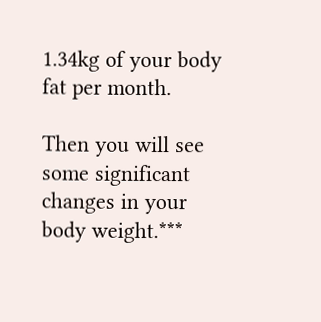1.34kg of your body fat per month.

Then you will see some significant changes in your body weight.***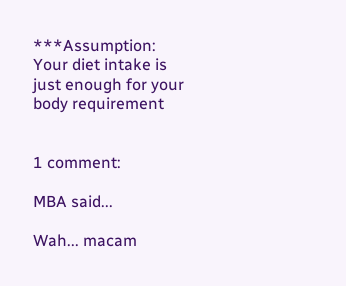***Assumption: Your diet intake is just enough for your body requirement


1 comment:

MBA said...

Wah... macam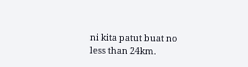ni kita patut buat no less than 24km.